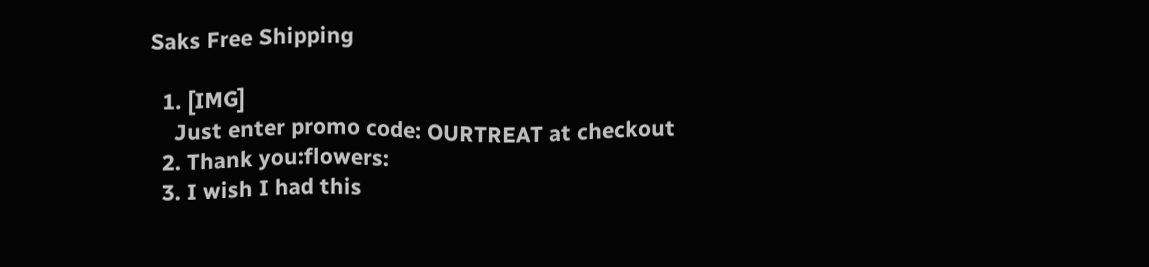Saks Free Shipping

  1. [IMG]
    Just enter promo code: OURTREAT at checkout
  2. Thank you:flowers:
  3. I wish I had this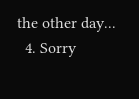the other day...
  4. Sorry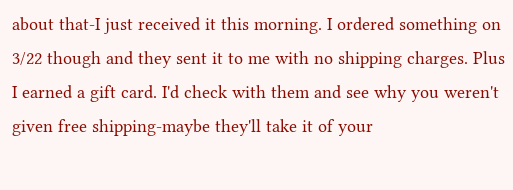about that-I just received it this morning. I ordered something on 3/22 though and they sent it to me with no shipping charges. Plus I earned a gift card. I'd check with them and see why you weren't given free shipping-maybe they'll take it of your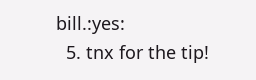bill.:yes:
  5. tnx for the tip!